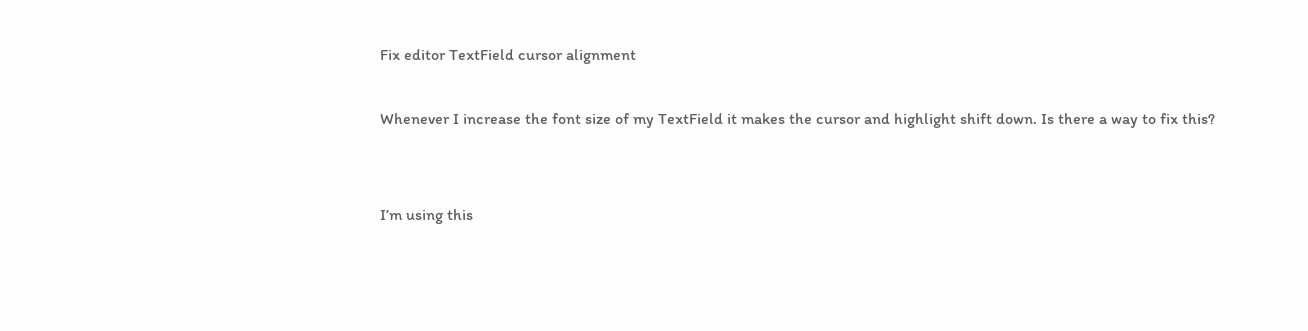Fix editor TextField cursor alignment

Whenever I increase the font size of my TextField it makes the cursor and highlight shift down. Is there a way to fix this?


I’m using this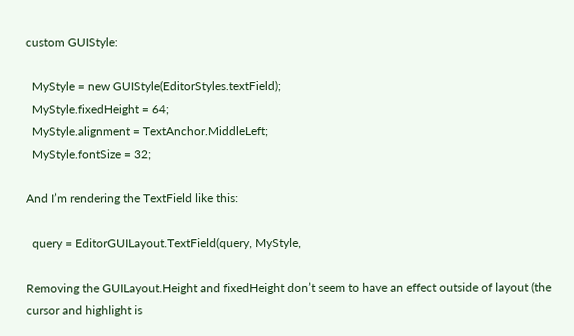custom GUIStyle:

  MyStyle = new GUIStyle(EditorStyles.textField);
  MyStyle.fixedHeight = 64;
  MyStyle.alignment = TextAnchor.MiddleLeft;
  MyStyle.fontSize = 32;

And I’m rendering the TextField like this:

  query = EditorGUILayout.TextField(query, MyStyle,

Removing the GUILayout.Height and fixedHeight don’t seem to have an effect outside of layout (the cursor and highlight is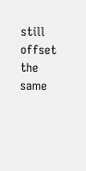still offset the same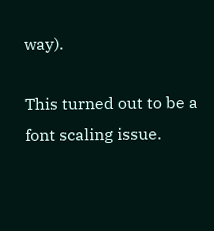way).

This turned out to be a font scaling issue.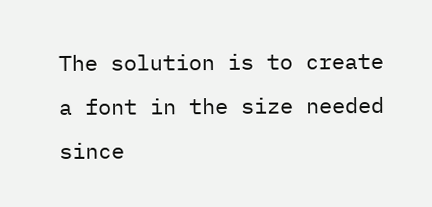The solution is to create a font in the size needed since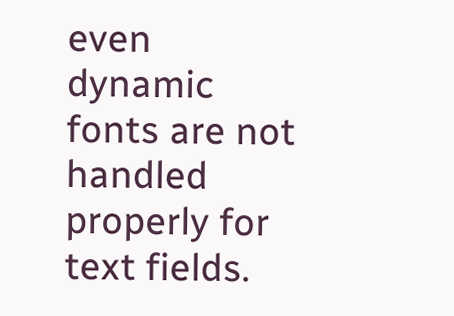even dynamic fonts are not handled properly for text fields.